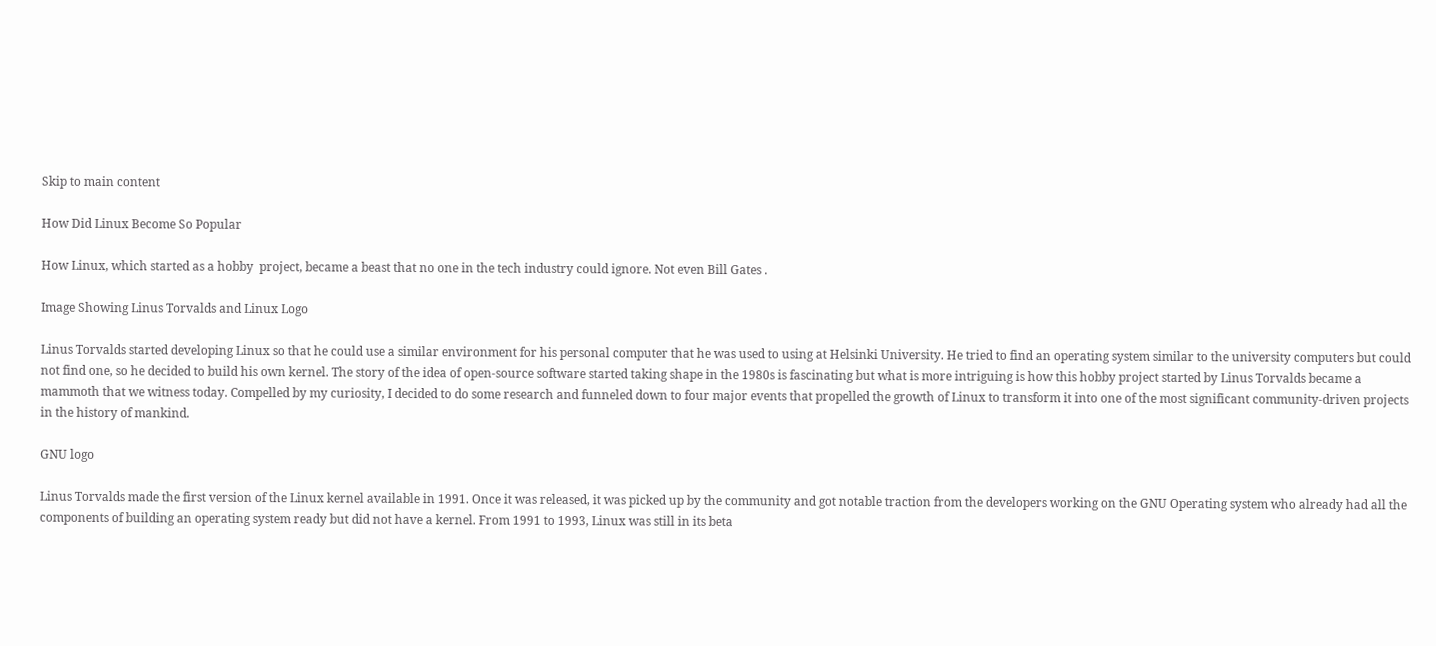Skip to main content

How Did Linux Become So Popular

How Linux, which started as a hobby  project, became a beast that no one in the tech industry could ignore. Not even Bill Gates .

Image Showing Linus Torvalds and Linux Logo

Linus Torvalds started developing Linux so that he could use a similar environment for his personal computer that he was used to using at Helsinki University. He tried to find an operating system similar to the university computers but could not find one, so he decided to build his own kernel. The story of the idea of open-source software started taking shape in the 1980s is fascinating but what is more intriguing is how this hobby project started by Linus Torvalds became a mammoth that we witness today. Compelled by my curiosity, I decided to do some research and funneled down to four major events that propelled the growth of Linux to transform it into one of the most significant community-driven projects in the history of mankind.

GNU logo

Linus Torvalds made the first version of the Linux kernel available in 1991. Once it was released, it was picked up by the community and got notable traction from the developers working on the GNU Operating system who already had all the components of building an operating system ready but did not have a kernel. From 1991 to 1993, Linux was still in its beta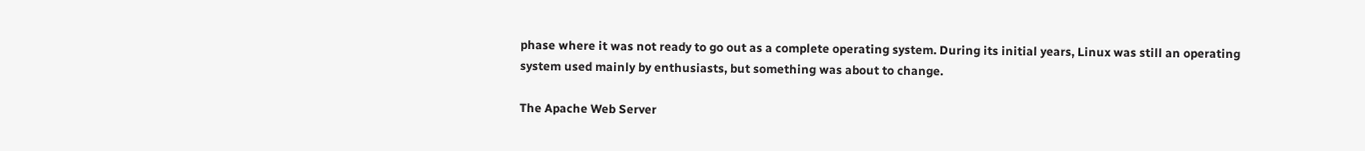phase where it was not ready to go out as a complete operating system. During its initial years, Linux was still an operating system used mainly by enthusiasts, but something was about to change.

The Apache Web Server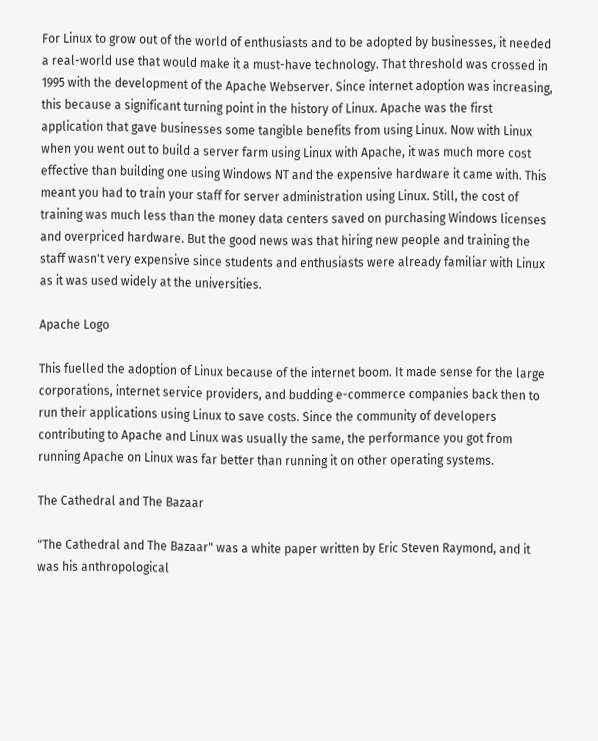For Linux to grow out of the world of enthusiasts and to be adopted by businesses, it needed a real-world use that would make it a must-have technology. That threshold was crossed in 1995 with the development of the Apache Webserver. Since internet adoption was increasing, this because a significant turning point in the history of Linux. Apache was the first application that gave businesses some tangible benefits from using Linux. Now with Linux when you went out to build a server farm using Linux with Apache, it was much more cost effective than building one using Windows NT and the expensive hardware it came with. This meant you had to train your staff for server administration using Linux. Still, the cost of training was much less than the money data centers saved on purchasing Windows licenses and overpriced hardware. But the good news was that hiring new people and training the staff wasn't very expensive since students and enthusiasts were already familiar with Linux as it was used widely at the universities.

Apache Logo

This fuelled the adoption of Linux because of the internet boom. It made sense for the large corporations, internet service providers, and budding e-commerce companies back then to run their applications using Linux to save costs. Since the community of developers contributing to Apache and Linux was usually the same, the performance you got from running Apache on Linux was far better than running it on other operating systems.

The Cathedral and The Bazaar

"The Cathedral and The Bazaar" was a white paper written by Eric Steven Raymond, and it was his anthropological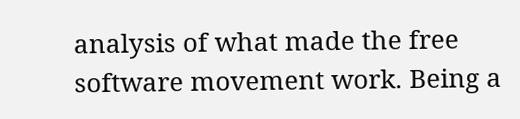analysis of what made the free software movement work. Being a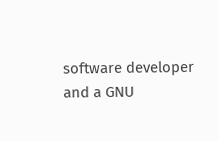software developer and a GNU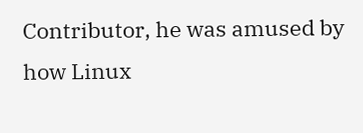Contributor, he was amused by how Linux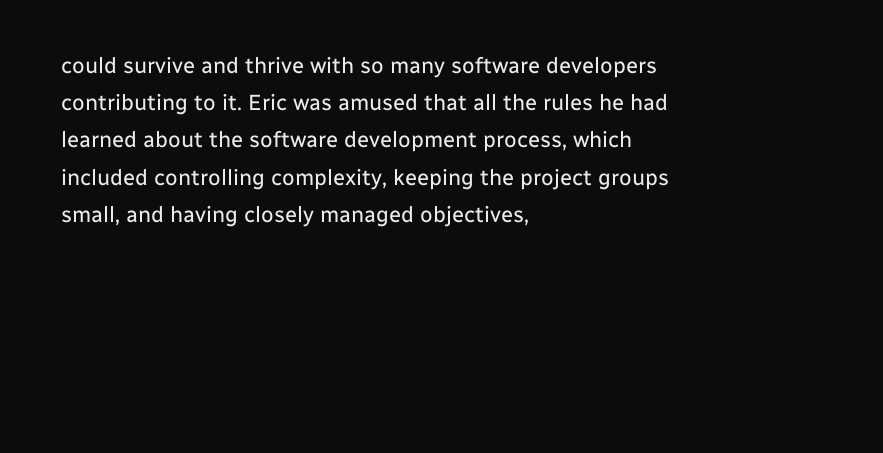could survive and thrive with so many software developers contributing to it. Eric was amused that all the rules he had learned about the software development process, which included controlling complexity, keeping the project groups small, and having closely managed objectives,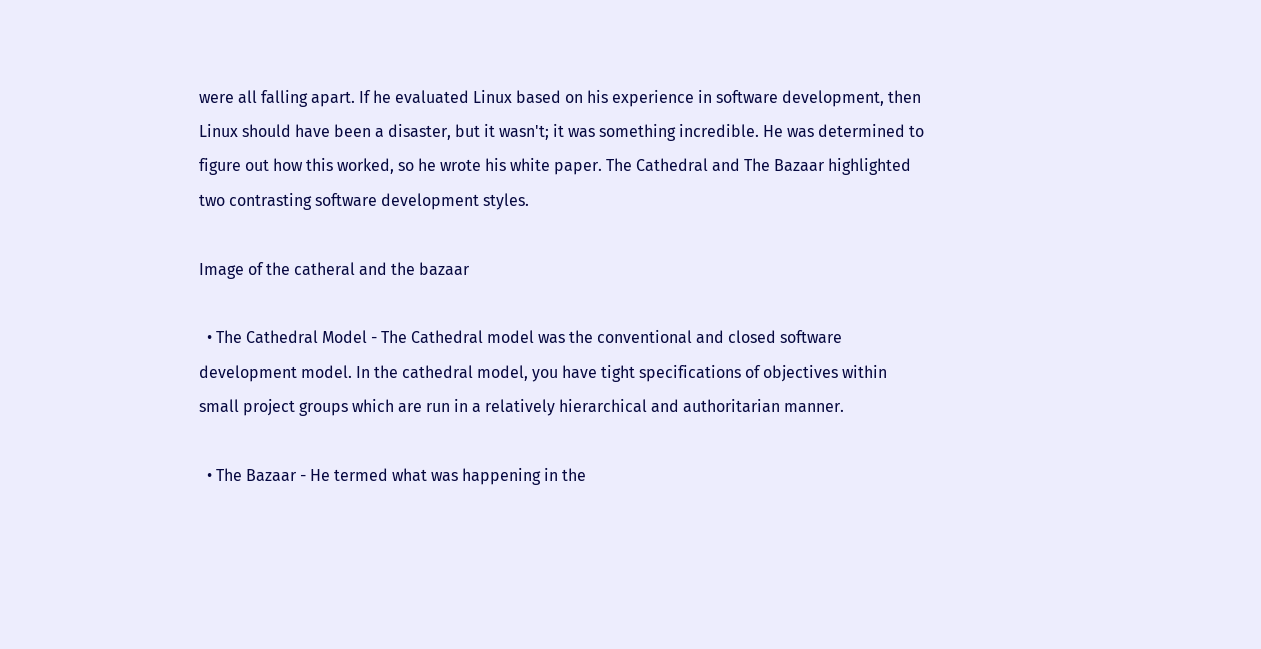were all falling apart. If he evaluated Linux based on his experience in software development, then Linux should have been a disaster, but it wasn't; it was something incredible. He was determined to figure out how this worked, so he wrote his white paper. The Cathedral and The Bazaar highlighted two contrasting software development styles.

Image of the catheral and the bazaar

  • The Cathedral Model - The Cathedral model was the conventional and closed software development model. In the cathedral model, you have tight specifications of objectives within small project groups which are run in a relatively hierarchical and authoritarian manner.

  • The Bazaar - He termed what was happening in the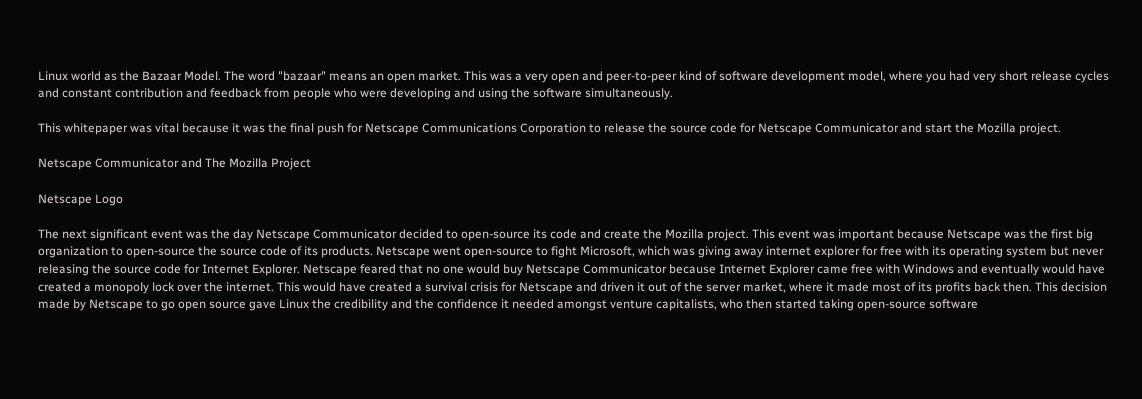Linux world as the Bazaar Model. The word "bazaar" means an open market. This was a very open and peer-to-peer kind of software development model, where you had very short release cycles and constant contribution and feedback from people who were developing and using the software simultaneously.

This whitepaper was vital because it was the final push for Netscape Communications Corporation to release the source code for Netscape Communicator and start the Mozilla project.

Netscape Communicator and The Mozilla Project

Netscape Logo

The next significant event was the day Netscape Communicator decided to open-source its code and create the Mozilla project. This event was important because Netscape was the first big organization to open-source the source code of its products. Netscape went open-source to fight Microsoft, which was giving away internet explorer for free with its operating system but never releasing the source code for Internet Explorer. Netscape feared that no one would buy Netscape Communicator because Internet Explorer came free with Windows and eventually would have created a monopoly lock over the internet. This would have created a survival crisis for Netscape and driven it out of the server market, where it made most of its profits back then. This decision made by Netscape to go open source gave Linux the credibility and the confidence it needed amongst venture capitalists, who then started taking open-source software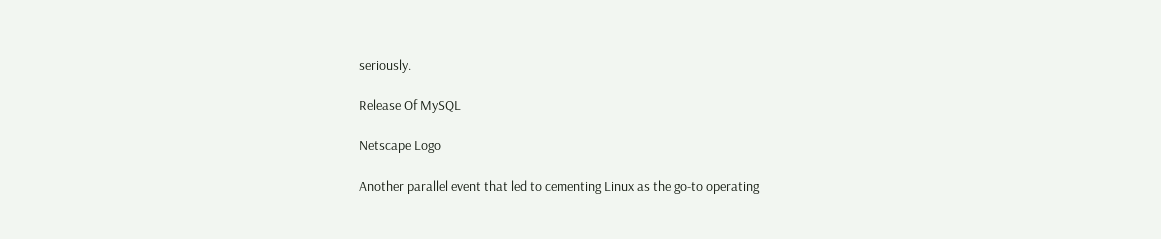seriously.

Release Of MySQL

Netscape Logo

Another parallel event that led to cementing Linux as the go-to operating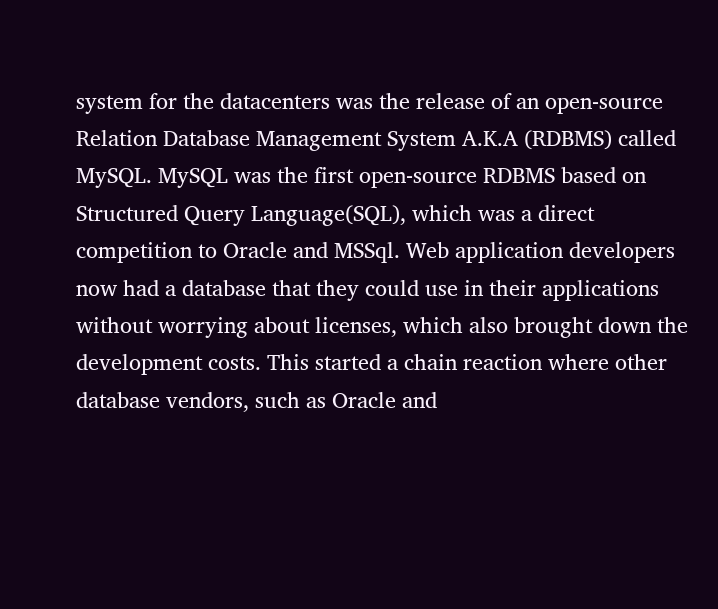system for the datacenters was the release of an open-source Relation Database Management System A.K.A (RDBMS) called MySQL. MySQL was the first open-source RDBMS based on Structured Query Language(SQL), which was a direct competition to Oracle and MSSql. Web application developers now had a database that they could use in their applications without worrying about licenses, which also brought down the development costs. This started a chain reaction where other database vendors, such as Oracle and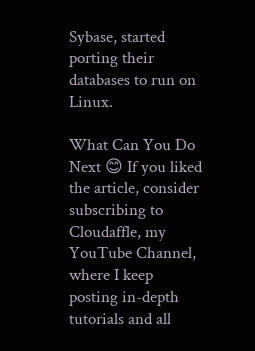Sybase, started porting their databases to run on Linux.

What Can You Do Next 😊 If you liked the article, consider subscribing to Cloudaffle, my YouTube Channel, where I keep posting in-depth tutorials and all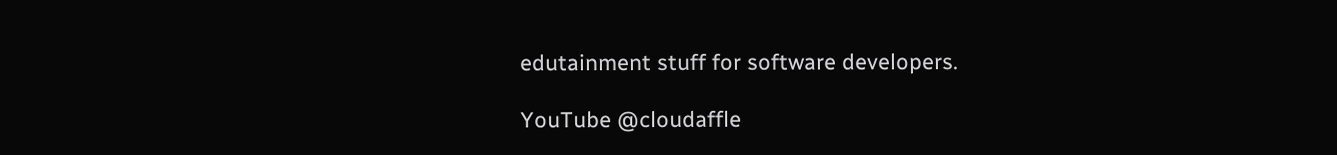edutainment stuff for software developers.

YouTube @cloudaffle